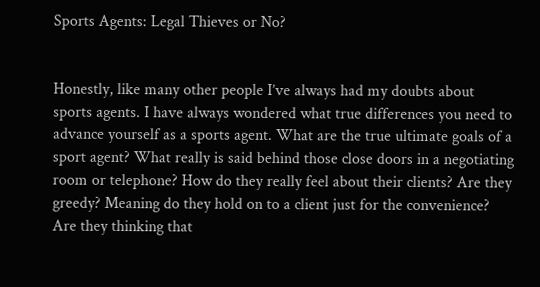Sports Agents: Legal Thieves or No?


Honestly, like many other people I’ve always had my doubts about sports agents. I have always wondered what true differences you need to advance yourself as a sports agent. What are the true ultimate goals of a sport agent? What really is said behind those close doors in a negotiating room or telephone? How do they really feel about their clients? Are they greedy? Meaning do they hold on to a client just for the convenience? Are they thinking that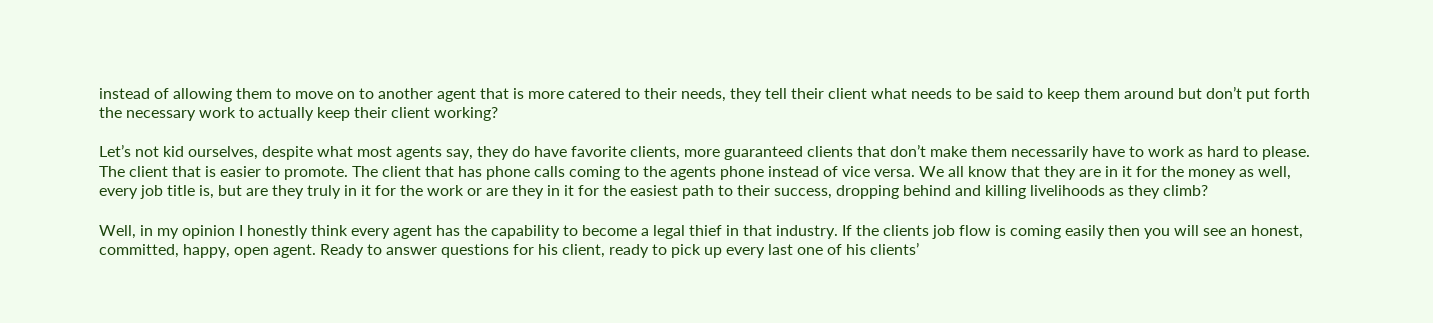instead of allowing them to move on to another agent that is more catered to their needs, they tell their client what needs to be said to keep them around but don’t put forth the necessary work to actually keep their client working?

Let’s not kid ourselves, despite what most agents say, they do have favorite clients, more guaranteed clients that don’t make them necessarily have to work as hard to please. The client that is easier to promote. The client that has phone calls coming to the agents phone instead of vice versa. We all know that they are in it for the money as well, every job title is, but are they truly in it for the work or are they in it for the easiest path to their success, dropping behind and killing livelihoods as they climb?

Well, in my opinion I honestly think every agent has the capability to become a legal thief in that industry. If the clients job flow is coming easily then you will see an honest, committed, happy, open agent. Ready to answer questions for his client, ready to pick up every last one of his clients’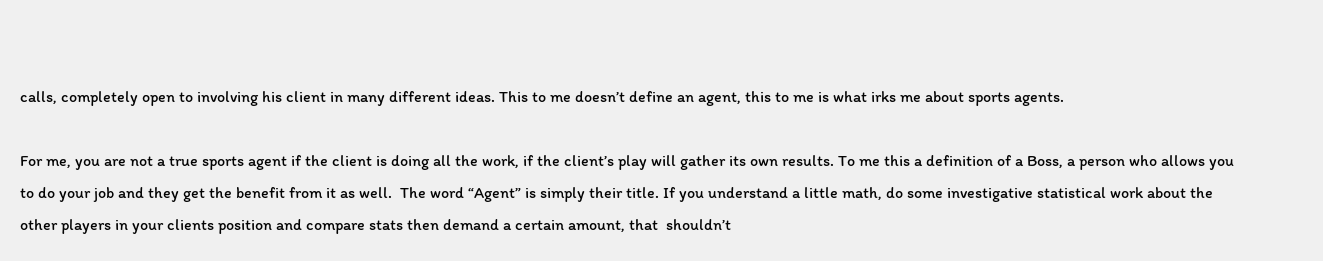calls, completely open to involving his client in many different ideas. This to me doesn’t define an agent, this to me is what irks me about sports agents.

For me, you are not a true sports agent if the client is doing all the work, if the client’s play will gather its own results. To me this a definition of a Boss, a person who allows you to do your job and they get the benefit from it as well.  The word “Agent” is simply their title. If you understand a little math, do some investigative statistical work about the other players in your clients position and compare stats then demand a certain amount, that  shouldn’t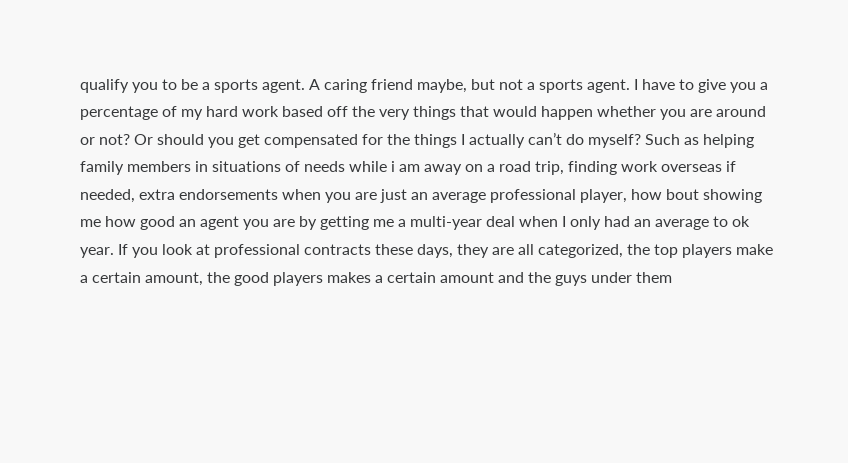qualify you to be a sports agent. A caring friend maybe, but not a sports agent. I have to give you a percentage of my hard work based off the very things that would happen whether you are around or not? Or should you get compensated for the things I actually can’t do myself? Such as helping family members in situations of needs while i am away on a road trip, finding work overseas if needed, extra endorsements when you are just an average professional player, how bout showing me how good an agent you are by getting me a multi-year deal when I only had an average to ok year. If you look at professional contracts these days, they are all categorized, the top players make a certain amount, the good players makes a certain amount and the guys under them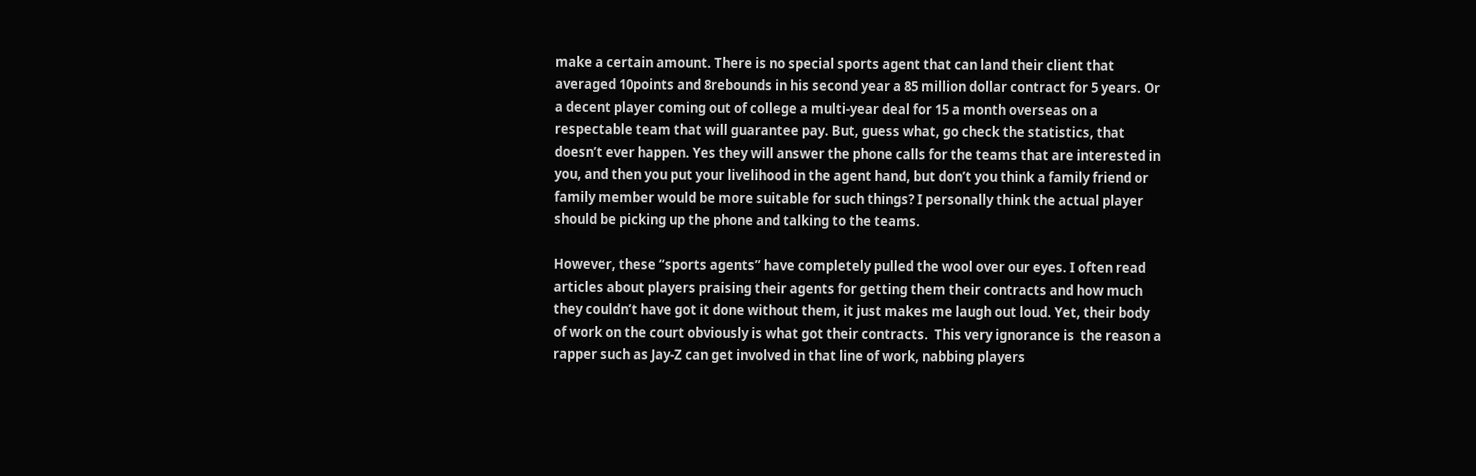make a certain amount. There is no special sports agent that can land their client that averaged 10points and 8rebounds in his second year a 85 million dollar contract for 5 years. Or a decent player coming out of college a multi-year deal for 15 a month overseas on a respectable team that will guarantee pay. But, guess what, go check the statistics, that doesn’t ever happen. Yes they will answer the phone calls for the teams that are interested in you, and then you put your livelihood in the agent hand, but don’t you think a family friend or family member would be more suitable for such things? I personally think the actual player should be picking up the phone and talking to the teams.

However, these “sports agents” have completely pulled the wool over our eyes. I often read articles about players praising their agents for getting them their contracts and how much they couldn’t have got it done without them, it just makes me laugh out loud. Yet, their body of work on the court obviously is what got their contracts.  This very ignorance is  the reason a  rapper such as Jay-Z can get involved in that line of work, nabbing players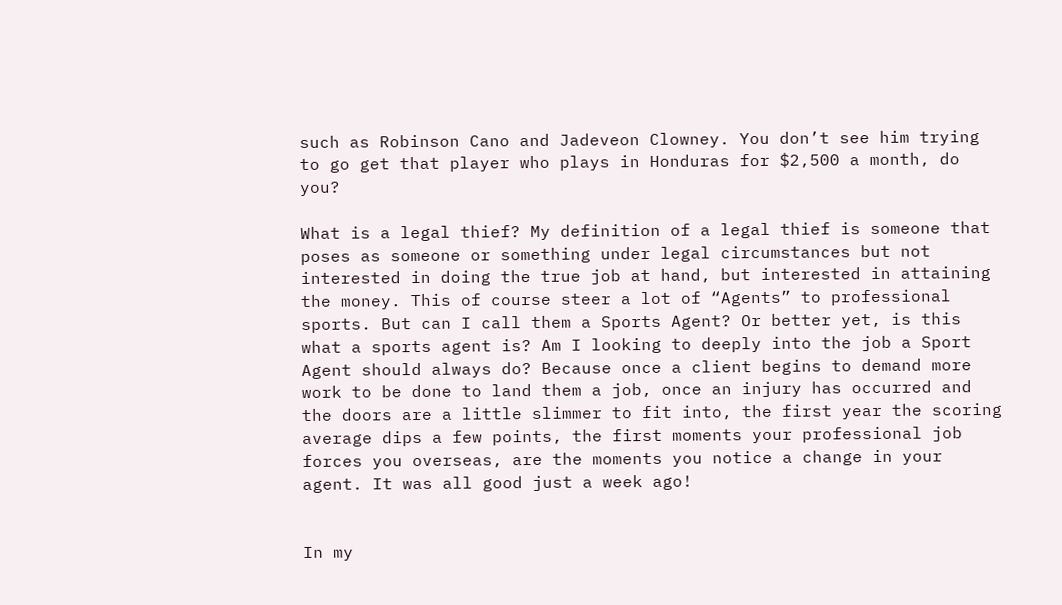such as Robinson Cano and Jadeveon Clowney. You don’t see him trying to go get that player who plays in Honduras for $2,500 a month, do you?

What is a legal thief? My definition of a legal thief is someone that poses as someone or something under legal circumstances but not interested in doing the true job at hand, but interested in attaining the money. This of course steer a lot of “Agents” to professional sports. But can I call them a Sports Agent? Or better yet, is this what a sports agent is? Am I looking to deeply into the job a Sport Agent should always do? Because once a client begins to demand more work to be done to land them a job, once an injury has occurred and the doors are a little slimmer to fit into, the first year the scoring average dips a few points, the first moments your professional job forces you overseas, are the moments you notice a change in your agent. It was all good just a week ago!


In my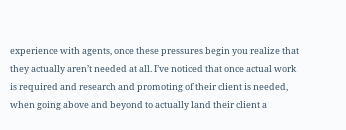experience with agents, once these pressures begin you realize that they actually aren’t needed at all. I’ve noticed that once actual work is required and research and promoting of their client is needed, when going above and beyond to actually land their client a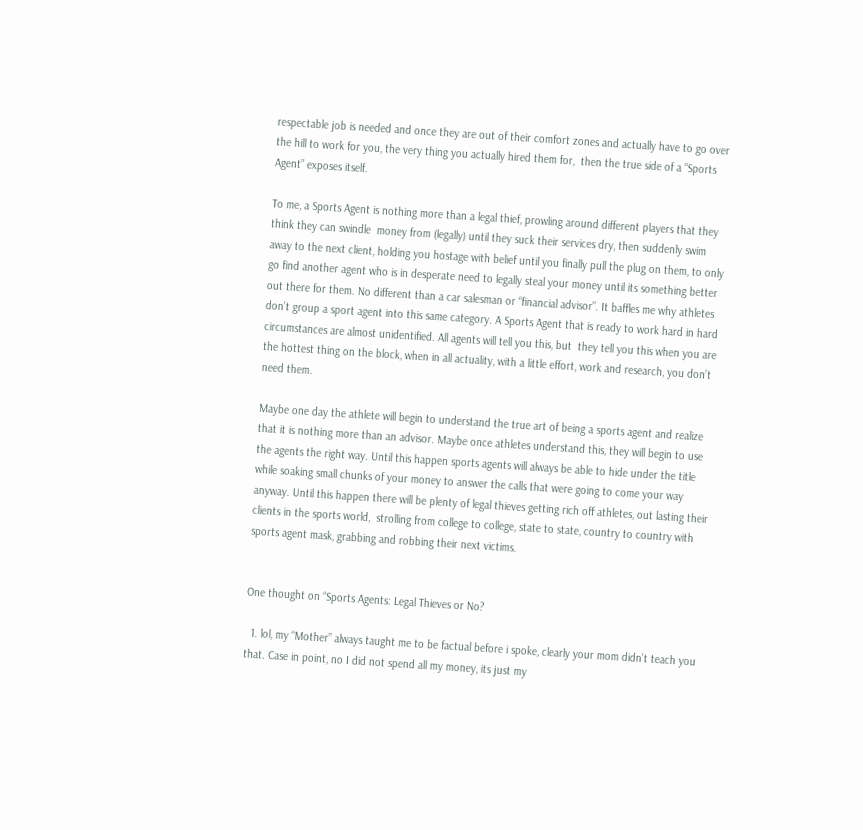respectable job is needed and once they are out of their comfort zones and actually have to go over the hill to work for you, the very thing you actually hired them for,  then the true side of a “Sports Agent” exposes itself.

To me, a Sports Agent is nothing more than a legal thief, prowling around different players that they think they can swindle  money from (legally) until they suck their services dry, then suddenly swim away to the next client, holding you hostage with belief until you finally pull the plug on them, to only go find another agent who is in desperate need to legally steal your money until its something better out there for them. No different than a car salesman or “financial advisor”. It baffles me why athletes don’t group a sport agent into this same category. A Sports Agent that is ready to work hard in hard circumstances are almost unidentified. All agents will tell you this, but  they tell you this when you are the hottest thing on the block, when in all actuality, with a little effort, work and research, you don’t need them.

Maybe one day the athlete will begin to understand the true art of being a sports agent and realize that it is nothing more than an advisor. Maybe once athletes understand this, they will begin to use the agents the right way. Until this happen sports agents will always be able to hide under the title while soaking small chunks of your money to answer the calls that were going to come your way anyway. Until this happen there will be plenty of legal thieves getting rich off athletes, out lasting their clients in the sports world,  strolling from college to college, state to state, country to country with sports agent mask, grabbing and robbing their next victims.


One thought on “Sports Agents: Legal Thieves or No?

  1. lol, my “Mother” always taught me to be factual before i spoke, clearly your mom didn’t teach you that. Case in point, no I did not spend all my money, its just my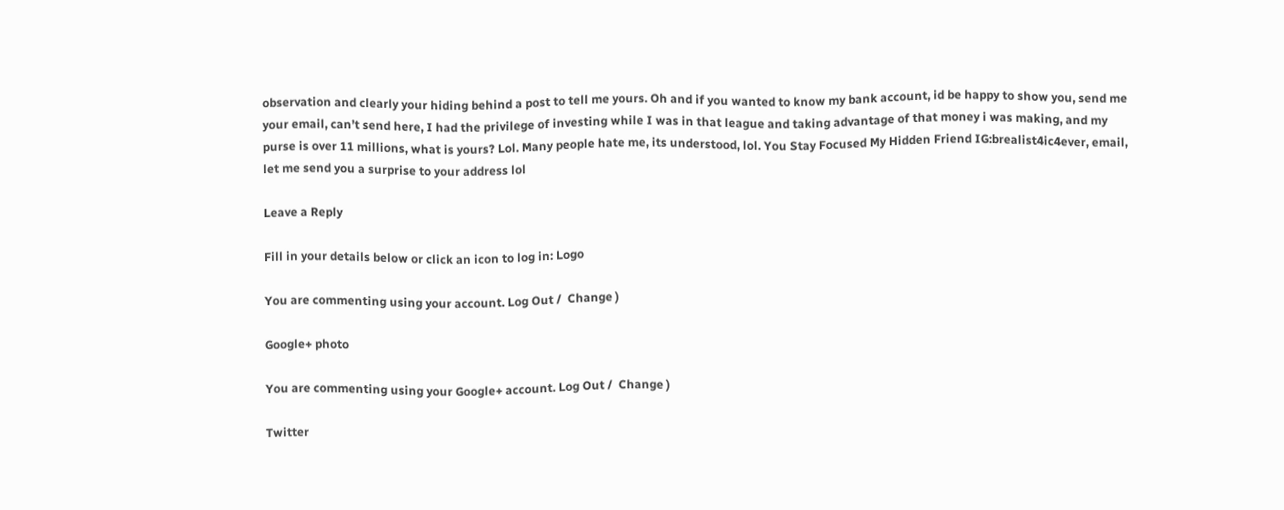observation and clearly your hiding behind a post to tell me yours. Oh and if you wanted to know my bank account, id be happy to show you, send me your email, can’t send here, I had the privilege of investing while I was in that league and taking advantage of that money i was making, and my purse is over 11 millions, what is yours? Lol. Many people hate me, its understood, lol. You Stay Focused My Hidden Friend IG:brealist4ic4ever, email, let me send you a surprise to your address lol

Leave a Reply

Fill in your details below or click an icon to log in: Logo

You are commenting using your account. Log Out /  Change )

Google+ photo

You are commenting using your Google+ account. Log Out /  Change )

Twitter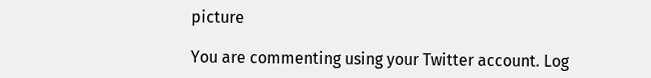picture

You are commenting using your Twitter account. Log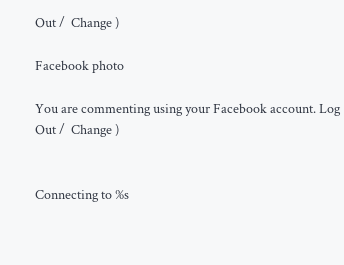Out /  Change )

Facebook photo

You are commenting using your Facebook account. Log Out /  Change )


Connecting to %s